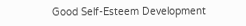Good Self-Esteem Development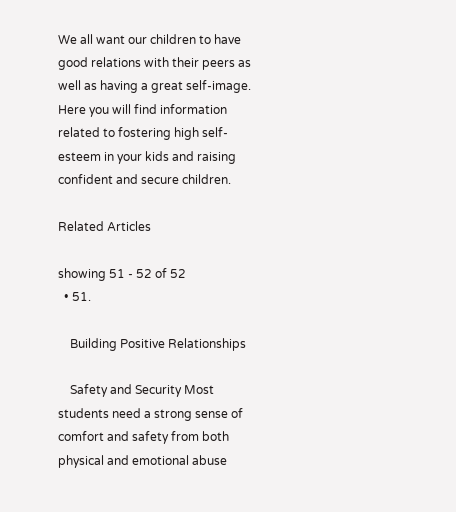We all want our children to have good relations with their peers as well as having a great self-image. Here you will find information related to fostering high self-esteem in your kids and raising confident and secure children.

Related Articles

showing 51 - 52 of 52
  • 51.

    Building Positive Relationships

    Safety and Security Most students need a strong sense of comfort and safety from both physical and emotional abuse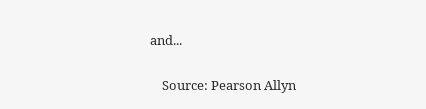and...

    Source: Pearson Allyn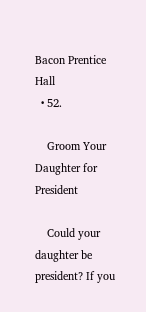Bacon Prentice Hall
  • 52.

    Groom Your Daughter for President

    Could your daughter be president? If you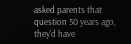asked parents that question 50 years ago, they'd have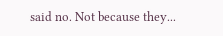said no. Not because they...